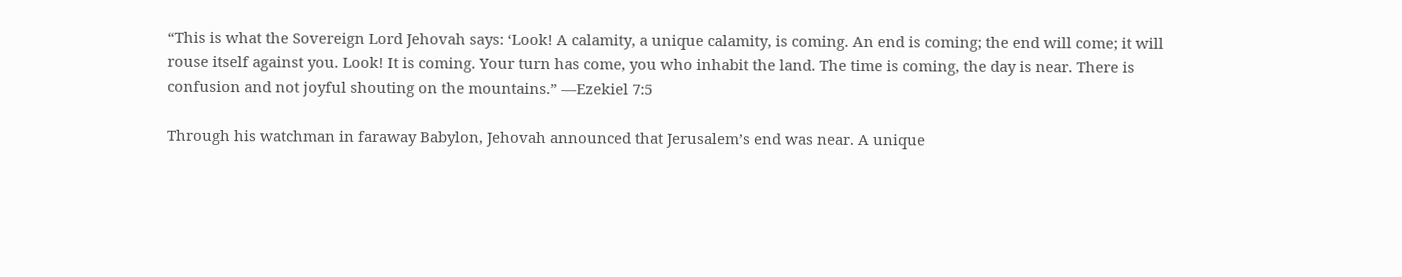“This is what the Sovereign Lord Jehovah says: ‘Look! A calamity, a unique calamity, is coming. An end is coming; the end will come; it will rouse itself against you. Look! It is coming. Your turn has come, you who inhabit the land. The time is coming, the day is near. There is confusion and not joyful shouting on the mountains.” —Ezekiel 7:5

Through his watchman in faraway Babylon, Jehovah announced that Jerusalem’s end was near. A unique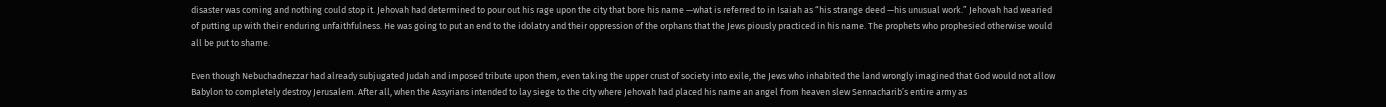disaster was coming and nothing could stop it. Jehovah had determined to pour out his rage upon the city that bore his name —what is referred to in Isaiah as “his strange deed —his unusual work.” Jehovah had wearied of putting up with their enduring unfaithfulness. He was going to put an end to the idolatry and their oppression of the orphans that the Jews piously practiced in his name. The prophets who prophesied otherwise would all be put to shame.

Even though Nebuchadnezzar had already subjugated Judah and imposed tribute upon them, even taking the upper crust of society into exile, the Jews who inhabited the land wrongly imagined that God would not allow Babylon to completely destroy Jerusalem. After all, when the Assyrians intended to lay siege to the city where Jehovah had placed his name an angel from heaven slew Sennacharib’s entire army as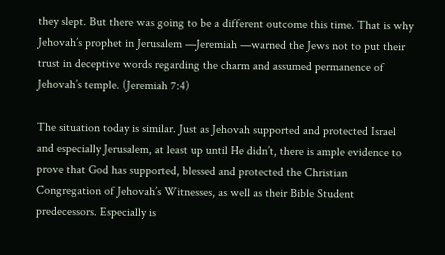they slept. But there was going to be a different outcome this time. That is why Jehovah’s prophet in Jerusalem —Jeremiah —warned the Jews not to put their trust in deceptive words regarding the charm and assumed permanence of Jehovah’s temple. (Jeremiah 7:4)

The situation today is similar. Just as Jehovah supported and protected Israel and especially Jerusalem, at least up until He didn’t, there is ample evidence to prove that God has supported, blessed and protected the Christian Congregation of Jehovah’s Witnesses, as well as their Bible Student predecessors. Especially is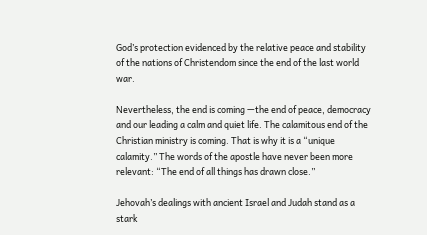God’s protection evidenced by the relative peace and stability of the nations of Christendom since the end of the last world war.

Nevertheless, the end is coming —the end of peace, democracy and our leading a calm and quiet life. The calamitous end of the Christian ministry is coming. That is why it is a “unique calamity.” The words of the apostle have never been more relevant: “The end of all things has drawn close.”

Jehovah’s dealings with ancient Israel and Judah stand as a stark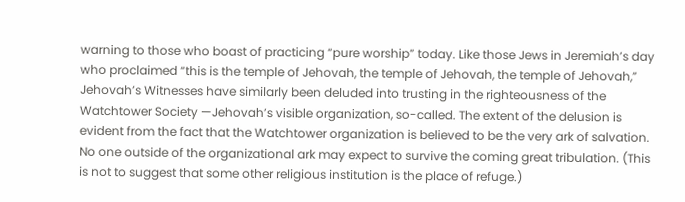warning to those who boast of practicing “pure worship” today. Like those Jews in Jeremiah’s day who proclaimed “this is the temple of Jehovah, the temple of Jehovah, the temple of Jehovah,” Jehovah’s Witnesses have similarly been deluded into trusting in the righteousness of the Watchtower Society —Jehovah’s visible organization, so-called. The extent of the delusion is evident from the fact that the Watchtower organization is believed to be the very ark of salvation. No one outside of the organizational ark may expect to survive the coming great tribulation. (This is not to suggest that some other religious institution is the place of refuge.)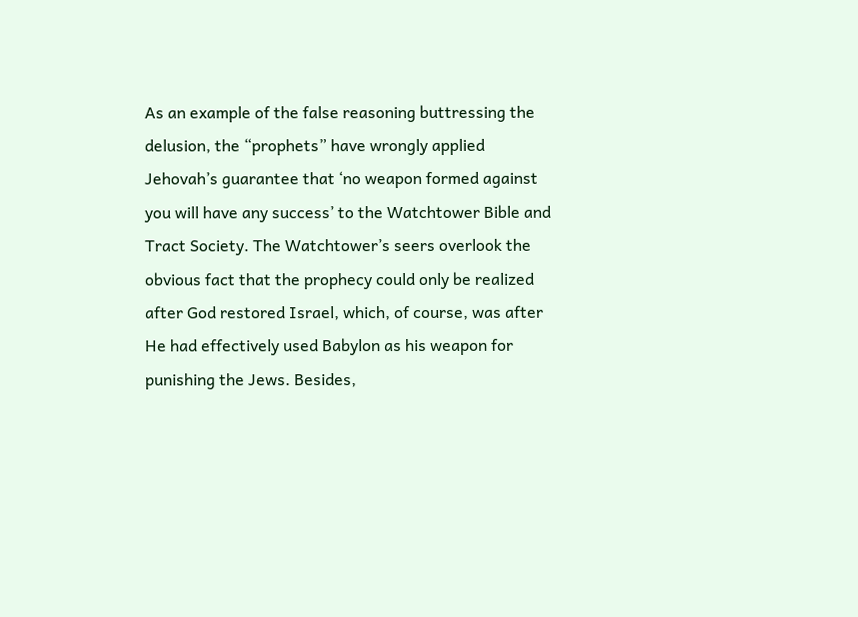As an example of the false reasoning buttressing the delusion, the “prophets” have wrongly applied Jehovah’s guarantee that ‘no weapon formed against you will have any success’ to the Watchtower Bible and Tract Society. The Watchtower’s seers overlook the obvious fact that the prophecy could only be realized after God restored Israel, which, of course, was after He had effectively used Babylon as his weapon for punishing the Jews. Besides,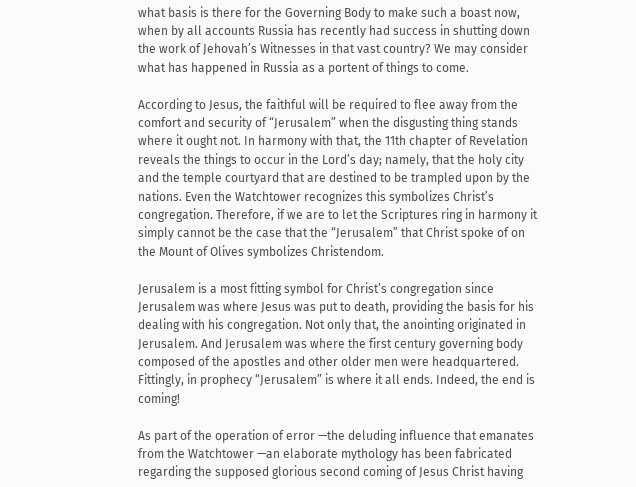what basis is there for the Governing Body to make such a boast now, when by all accounts Russia has recently had success in shutting down the work of Jehovah’s Witnesses in that vast country? We may consider what has happened in Russia as a portent of things to come.

According to Jesus, the faithful will be required to flee away from the comfort and security of “Jerusalem” when the disgusting thing stands where it ought not. In harmony with that, the 11th chapter of Revelation reveals the things to occur in the Lord’s day; namely, that the holy city and the temple courtyard that are destined to be trampled upon by the nations. Even the Watchtower recognizes this symbolizes Christ’s congregation. Therefore, if we are to let the Scriptures ring in harmony it simply cannot be the case that the “Jerusalem” that Christ spoke of on the Mount of Olives symbolizes Christendom.

Jerusalem is a most fitting symbol for Christ’s congregation since Jerusalem was where Jesus was put to death, providing the basis for his dealing with his congregation. Not only that, the anointing originated in Jerusalem. And Jerusalem was where the first century governing body composed of the apostles and other older men were headquartered. Fittingly, in prophecy “Jerusalem” is where it all ends. Indeed, the end is coming!

As part of the operation of error —the deluding influence that emanates from the Watchtower —an elaborate mythology has been fabricated regarding the supposed glorious second coming of Jesus Christ having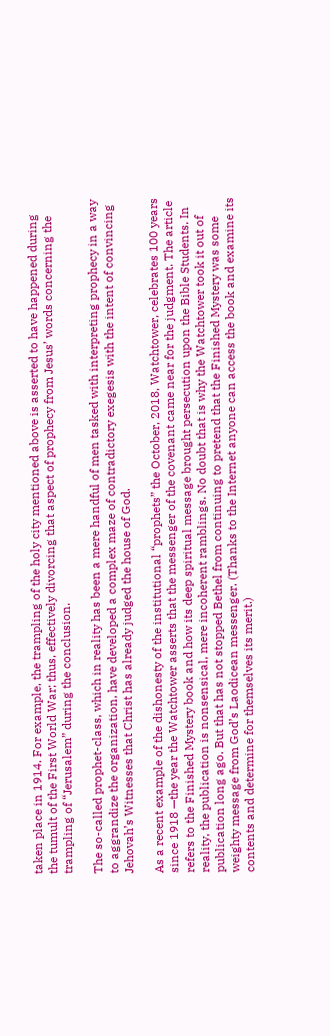taken place in 1914. For example, the trampling of the holy city mentioned above is asserted to have happened during the tumult of the First World War; thus, effectively divorcing that aspect of prophecy from Jesus’ words concerning the trampling of “Jerusalem” during the conclusion.

The so-called prophet-class, which in reality has been a mere handful of men tasked with interpreting prophecy in a way to aggrandize the organization, have developed a complex maze of contradictory exegesis with the intent of convincing Jehovah’s Witnesses that Christ has already judged the house of God.

As a recent example of the dishonesty of the institutional “prophets” the October, 2018, Watchtower, celebrates 100 years since 1918 —the year the Watchtower asserts that the messenger of the covenant came near for the judgment. The article refers to the Finished Mystery book and how its deep spiritual message brought persecution upon the Bible Students. In reality, the publication is nonsensical, mere incoherent ramblings. No doubt that is why the Watchtower took it out of publication long ago. But that has not stopped Bethel from continuing to pretend that the Finished Mystery was some weighty message from God’s Laodicean messenger. (Thanks to the Internet anyone can access the book and examine its contents and determine for themselves its merit.)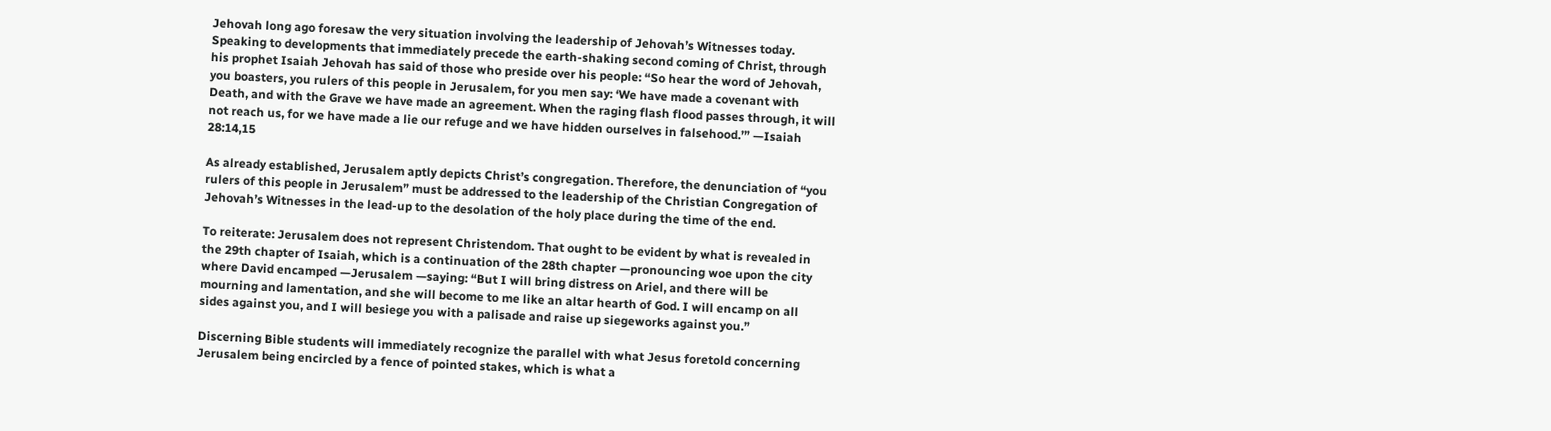Jehovah long ago foresaw the very situation involving the leadership of Jehovah’s Witnesses today. Speaking to developments that immediately precede the earth-shaking second coming of Christ, through his prophet Isaiah Jehovah has said of those who preside over his people: “So hear the word of Jehovah, you boasters, you rulers of this people in Jerusalem, for you men say: ‘We have made a covenant with Death, and with the Grave we have made an agreement. When the raging flash flood passes through, it will not reach us, for we have made a lie our refuge and we have hidden ourselves in falsehood.’” —Isaiah 28:14,15

As already established, Jerusalem aptly depicts Christ’s congregation. Therefore, the denunciation of “you rulers of this people in Jerusalem” must be addressed to the leadership of the Christian Congregation of Jehovah’s Witnesses in the lead-up to the desolation of the holy place during the time of the end.

To reiterate: Jerusalem does not represent Christendom. That ought to be evident by what is revealed in the 29th chapter of Isaiah, which is a continuation of the 28th chapter —pronouncing woe upon the city where David encamped —Jerusalem —saying: “But I will bring distress on Ariel, and there will be mourning and lamentation, and she will become to me like an altar hearth of God. I will encamp on all sides against you, and I will besiege you with a palisade and raise up siegeworks against you.”

Discerning Bible students will immediately recognize the parallel with what Jesus foretold concerning Jerusalem being encircled by a fence of pointed stakes, which is what a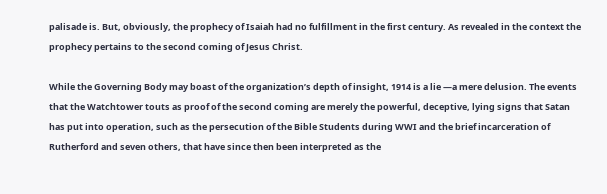palisade is. But, obviously, the prophecy of Isaiah had no fulfillment in the first century. As revealed in the context the prophecy pertains to the second coming of Jesus Christ.

While the Governing Body may boast of the organization’s depth of insight, 1914 is a lie —a mere delusion. The events that the Watchtower touts as proof of the second coming are merely the powerful, deceptive, lying signs that Satan has put into operation, such as the persecution of the Bible Students during WWI and the brief incarceration of Rutherford and seven others, that have since then been interpreted as the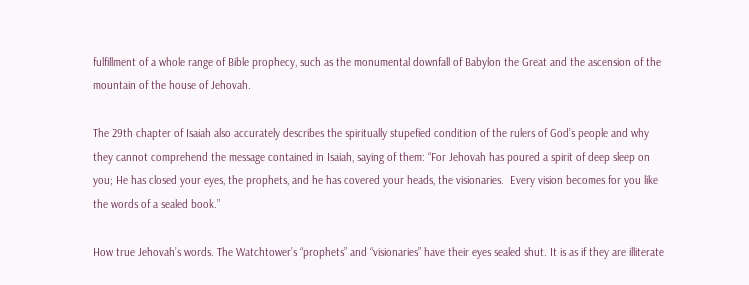fulfillment of a whole range of Bible prophecy, such as the monumental downfall of Babylon the Great and the ascension of the mountain of the house of Jehovah.

The 29th chapter of Isaiah also accurately describes the spiritually stupefied condition of the rulers of God’s people and why they cannot comprehend the message contained in Isaiah, saying of them: “For Jehovah has poured a spirit of deep sleep on you; He has closed your eyes, the prophets, and he has covered your heads, the visionaries.  Every vision becomes for you like the words of a sealed book.”

How true Jehovah’s words. The Watchtower’s “prophets” and “visionaries” have their eyes sealed shut. It is as if they are illiterate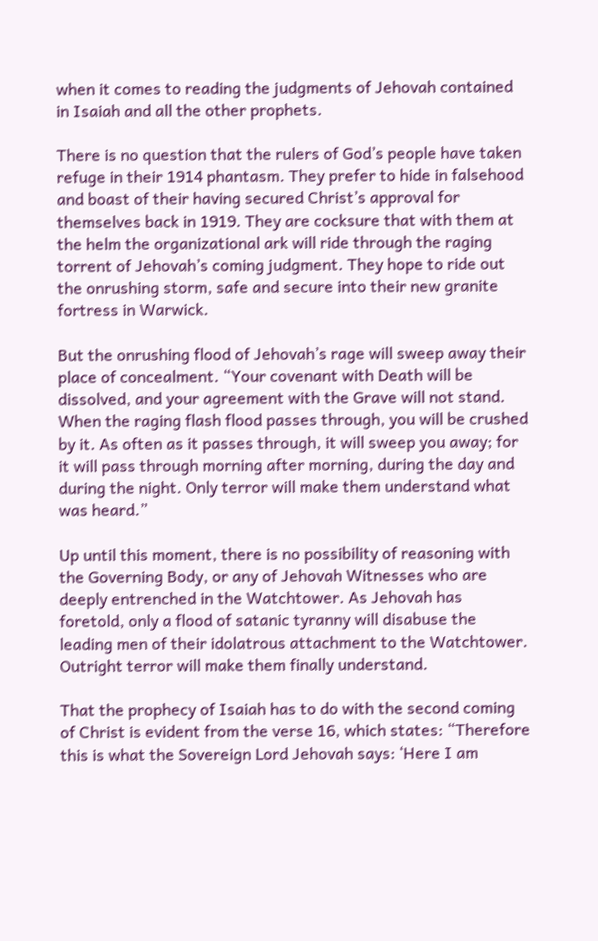when it comes to reading the judgments of Jehovah contained in Isaiah and all the other prophets.

There is no question that the rulers of God’s people have taken refuge in their 1914 phantasm. They prefer to hide in falsehood and boast of their having secured Christ’s approval for themselves back in 1919. They are cocksure that with them at the helm the organizational ark will ride through the raging torrent of Jehovah’s coming judgment. They hope to ride out the onrushing storm, safe and secure into their new granite fortress in Warwick.

But the onrushing flood of Jehovah’s rage will sweep away their place of concealment. “Your covenant with Death will be dissolved, and your agreement with the Grave will not stand. When the raging flash flood passes through, you will be crushed by it. As often as it passes through, it will sweep you away; for it will pass through morning after morning, during the day and during the night. Only terror will make them understand what was heard.”

Up until this moment, there is no possibility of reasoning with the Governing Body, or any of Jehovah Witnesses who are deeply entrenched in the Watchtower. As Jehovah has foretold, only a flood of satanic tyranny will disabuse the leading men of their idolatrous attachment to the Watchtower. Outright terror will make them finally understand.

That the prophecy of Isaiah has to do with the second coming of Christ is evident from the verse 16, which states: “Therefore this is what the Sovereign Lord Jehovah says: ‘Here I am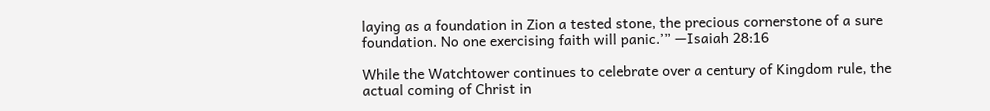laying as a foundation in Zion a tested stone, the precious cornerstone of a sure foundation. No one exercising faith will panic.’” —Isaiah 28:16

While the Watchtower continues to celebrate over a century of Kingdom rule, the actual coming of Christ in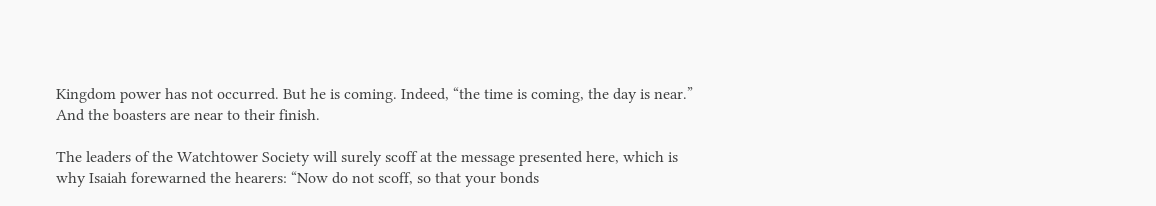Kingdom power has not occurred. But he is coming. Indeed, “the time is coming, the day is near.” And the boasters are near to their finish.

The leaders of the Watchtower Society will surely scoff at the message presented here, which is why Isaiah forewarned the hearers: “Now do not scoff, so that your bonds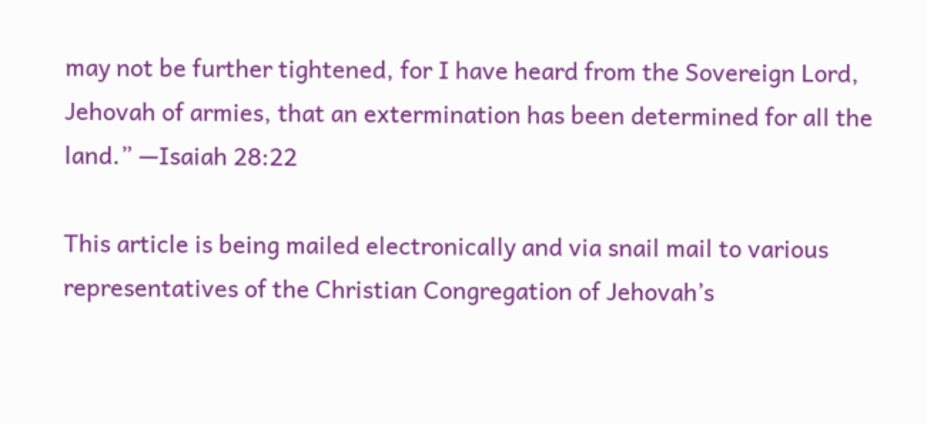may not be further tightened, for I have heard from the Sovereign Lord, Jehovah of armies, that an extermination has been determined for all the land.” —Isaiah 28:22

This article is being mailed electronically and via snail mail to various representatives of the Christian Congregation of Jehovah’s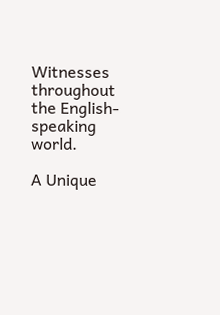Witnesses throughout the English-speaking world.

A Unique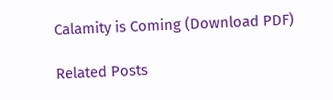Calamity is Coming (Download PDF)

Related Posts